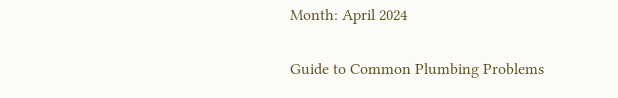Month: April 2024

Guide to Common Plumbing Problems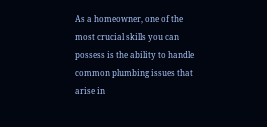As a homeowner, one of the most crucial skills you can possess is the ability to handle common plumbing issues that arise in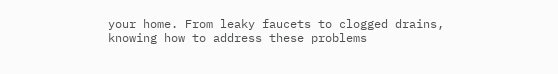your home. From leaky faucets to clogged drains, knowing how to address these problems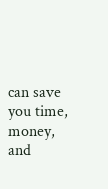can save you time, money, and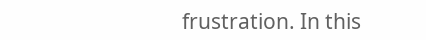frustration. In this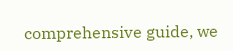comprehensive guide, we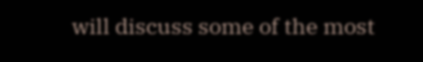will discuss some of the most